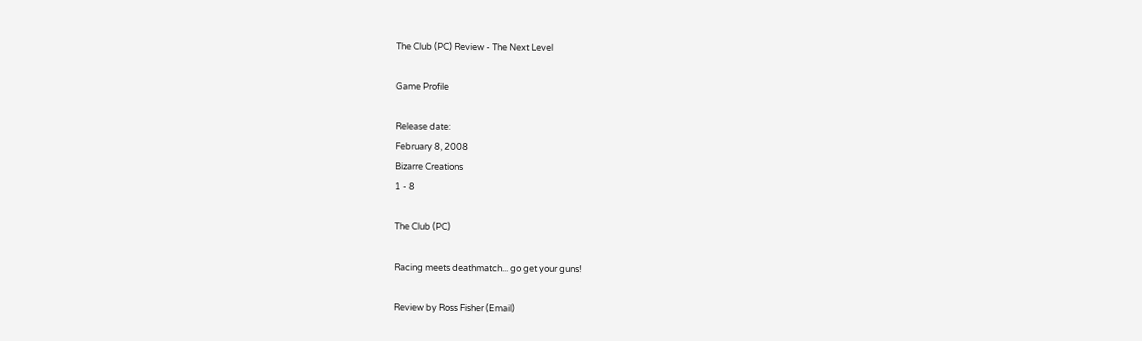The Club (PC) Review - The Next Level

Game Profile

Release date:
February 8, 2008
Bizarre Creations
1 - 8

The Club (PC)

Racing meets deathmatch... go get your guns!

Review by Ross Fisher (Email)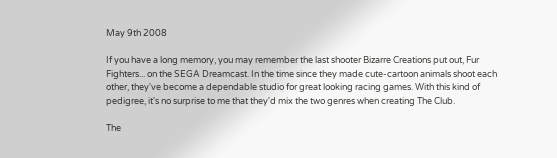May 9th 2008

If you have a long memory, you may remember the last shooter Bizarre Creations put out, Fur Fighters... on the SEGA Dreamcast. In the time since they made cute-cartoon animals shoot each other, they've become a dependable studio for great looking racing games. With this kind of pedigree, it's no surprise to me that they'd mix the two genres when creating The Club.

The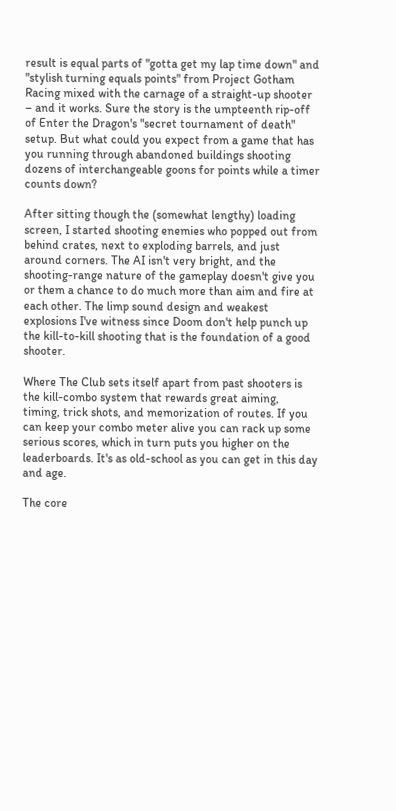result is equal parts of "gotta get my lap time down" and "stylish turning equals points" from Project Gotham Racing mixed with the carnage of a straight-up shooter – and it works. Sure the story is the umpteenth rip-off of Enter the Dragon's "secret tournament of death" setup. But what could you expect from a game that has you running through abandoned buildings shooting dozens of interchangeable goons for points while a timer counts down?

After sitting though the (somewhat lengthy) loading screen, I started shooting enemies who popped out from behind crates, next to exploding barrels, and just around corners. The AI isn't very bright, and the shooting-range nature of the gameplay doesn't give you or them a chance to do much more than aim and fire at each other. The limp sound design and weakest explosions I've witness since Doom don't help punch up the kill-to-kill shooting that is the foundation of a good shooter.

Where The Club sets itself apart from past shooters is the kill-combo system that rewards great aiming, timing, trick shots, and memorization of routes. If you can keep your combo meter alive you can rack up some serious scores, which in turn puts you higher on the leaderboards. It's as old-school as you can get in this day and age.

The core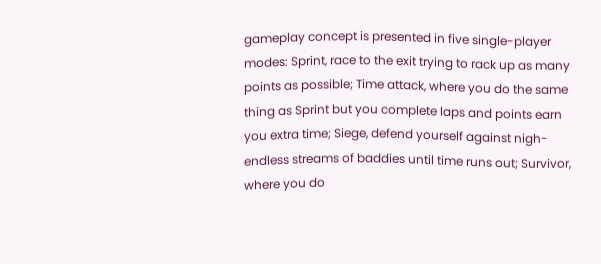gameplay concept is presented in five single-player modes: Sprint, race to the exit trying to rack up as many points as possible; Time attack, where you do the same thing as Sprint but you complete laps and points earn you extra time; Siege, defend yourself against nigh-endless streams of baddies until time runs out; Survivor, where you do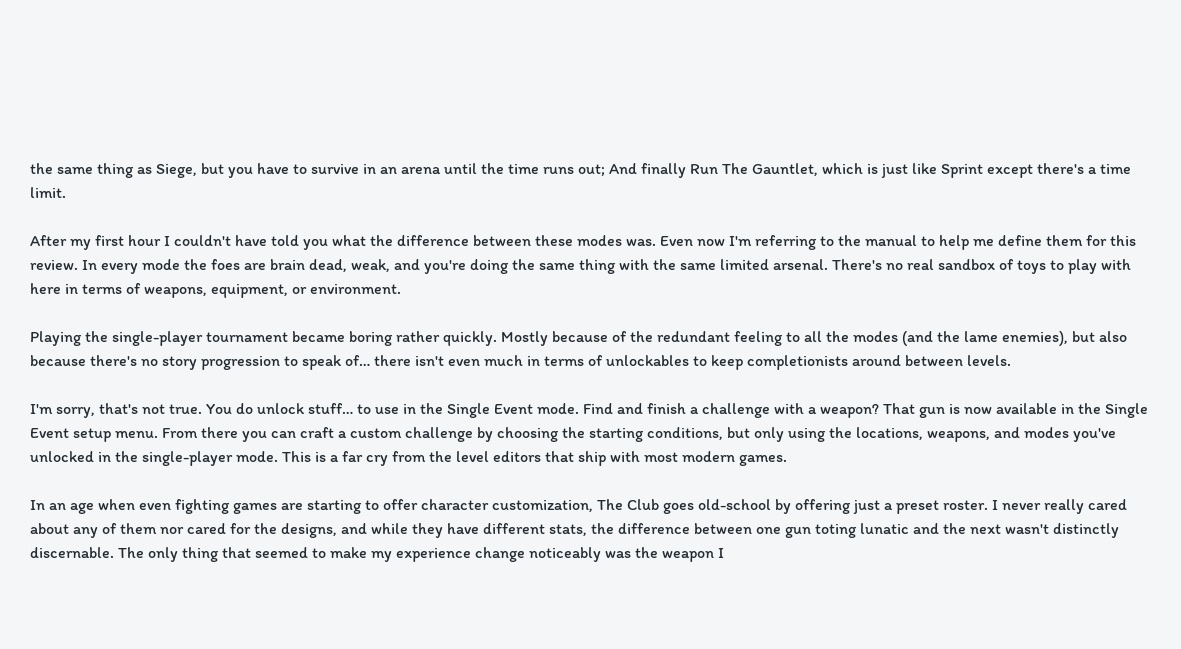the same thing as Siege, but you have to survive in an arena until the time runs out; And finally Run The Gauntlet, which is just like Sprint except there's a time limit.

After my first hour I couldn't have told you what the difference between these modes was. Even now I'm referring to the manual to help me define them for this review. In every mode the foes are brain dead, weak, and you're doing the same thing with the same limited arsenal. There's no real sandbox of toys to play with here in terms of weapons, equipment, or environment.

Playing the single-player tournament became boring rather quickly. Mostly because of the redundant feeling to all the modes (and the lame enemies), but also because there's no story progression to speak of… there isn't even much in terms of unlockables to keep completionists around between levels.

I'm sorry, that's not true. You do unlock stuff… to use in the Single Event mode. Find and finish a challenge with a weapon? That gun is now available in the Single Event setup menu. From there you can craft a custom challenge by choosing the starting conditions, but only using the locations, weapons, and modes you've unlocked in the single-player mode. This is a far cry from the level editors that ship with most modern games.

In an age when even fighting games are starting to offer character customization, The Club goes old-school by offering just a preset roster. I never really cared about any of them nor cared for the designs, and while they have different stats, the difference between one gun toting lunatic and the next wasn't distinctly discernable. The only thing that seemed to make my experience change noticeably was the weapon I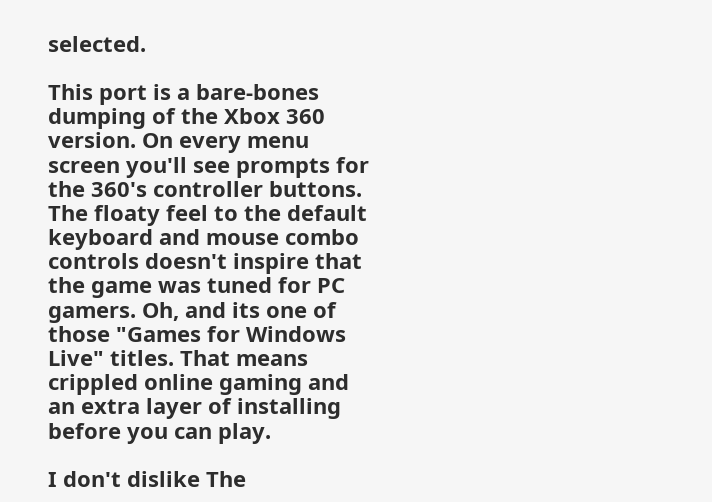selected.

This port is a bare-bones dumping of the Xbox 360 version. On every menu screen you'll see prompts for the 360's controller buttons. The floaty feel to the default keyboard and mouse combo controls doesn't inspire that the game was tuned for PC gamers. Oh, and its one of those "Games for Windows Live" titles. That means crippled online gaming and an extra layer of installing before you can play.

I don't dislike The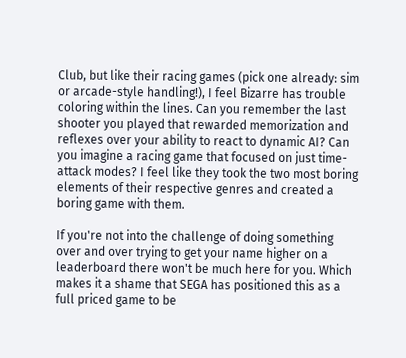Club, but like their racing games (pick one already: sim or arcade-style handling!), I feel Bizarre has trouble coloring within the lines. Can you remember the last shooter you played that rewarded memorization and reflexes over your ability to react to dynamic AI? Can you imagine a racing game that focused on just time-attack modes? I feel like they took the two most boring elements of their respective genres and created a boring game with them.

If you're not into the challenge of doing something over and over trying to get your name higher on a leaderboard there won't be much here for you. Which makes it a shame that SEGA has positioned this as a full priced game to be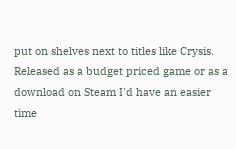put on shelves next to titles like Crysis. Released as a budget priced game or as a download on Steam I'd have an easier time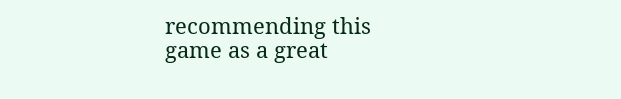recommending this game as a great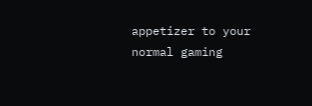appetizer to your normal gaming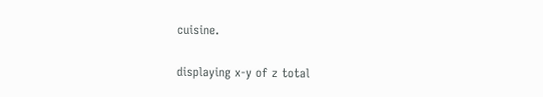cuisine.

displaying x-y of z total